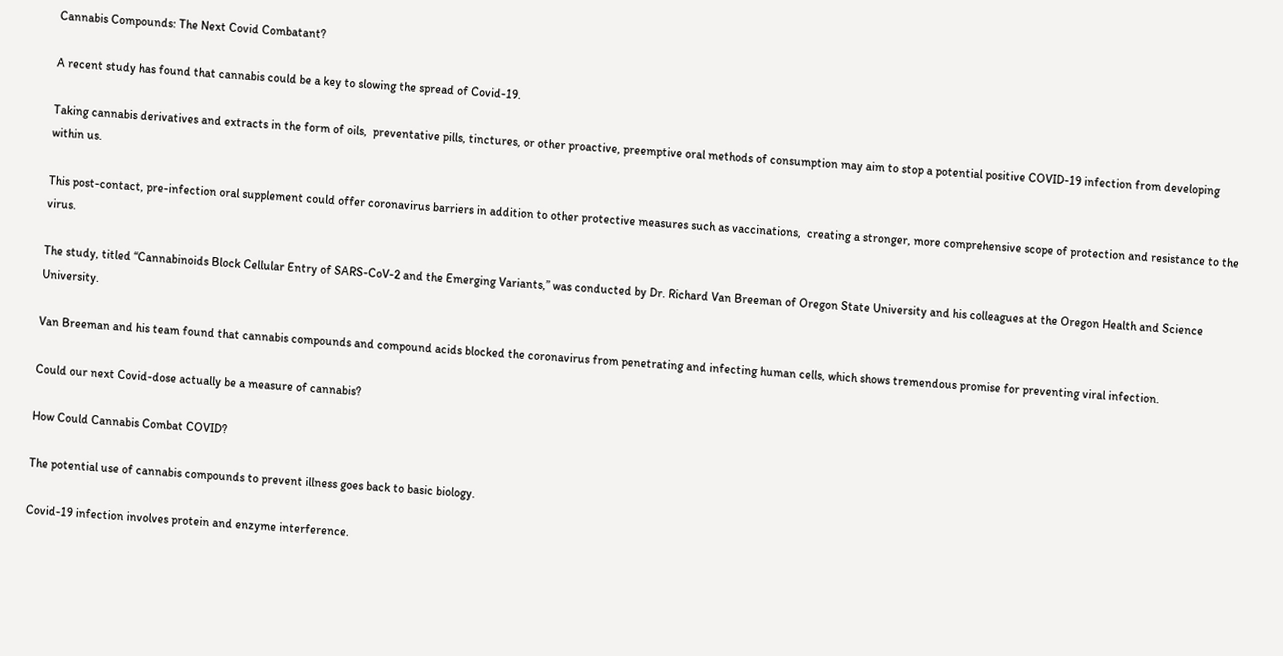Cannabis Compounds: The Next Covid Combatant?

A recent study has found that cannabis could be a key to slowing the spread of Covid-19.

Taking cannabis derivatives and extracts in the form of oils,  preventative pills, tinctures, or other proactive, preemptive oral methods of consumption may aim to stop a potential positive COVID-19 infection from developing within us.

This post-contact, pre-infection oral supplement could offer coronavirus barriers in addition to other protective measures such as vaccinations,  creating a stronger, more comprehensive scope of protection and resistance to the virus.

The study, titled “Cannabinoids Block Cellular Entry of SARS-CoV-2 and the Emerging Variants,” was conducted by Dr. Richard Van Breeman of Oregon State University and his colleagues at the Oregon Health and Science University.

Van Breeman and his team found that cannabis compounds and compound acids blocked the coronavirus from penetrating and infecting human cells, which shows tremendous promise for preventing viral infection.

Could our next Covid-dose actually be a measure of cannabis?

How Could Cannabis Combat COVID?

The potential use of cannabis compounds to prevent illness goes back to basic biology.

Covid-19 infection involves protein and enzyme interference.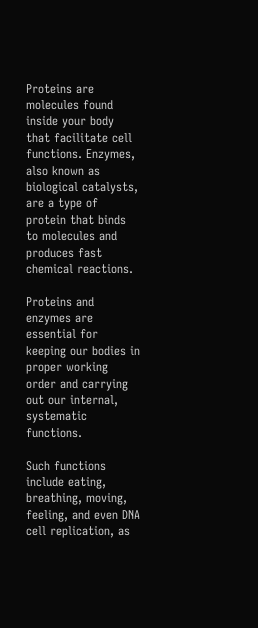Proteins are molecules found inside your body that facilitate cell functions. Enzymes, also known as biological catalysts, are a type of protein that binds to molecules and produces fast chemical reactions.

Proteins and enzymes are essential for keeping our bodies in proper working order and carrying out our internal, systematic functions.

Such functions include eating, breathing, moving, feeling, and even DNA cell replication, as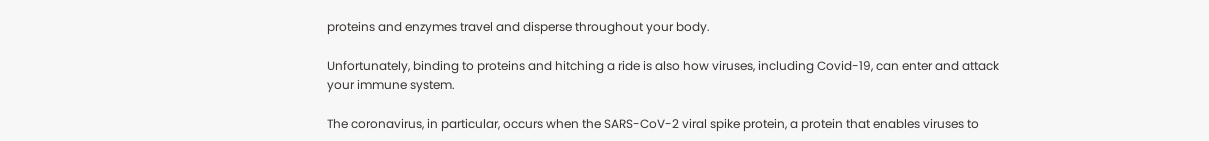proteins and enzymes travel and disperse throughout your body.

Unfortunately, binding to proteins and hitching a ride is also how viruses, including Covid-19, can enter and attack your immune system.

The coronavirus, in particular, occurs when the SARS-CoV-2 viral spike protein, a protein that enables viruses to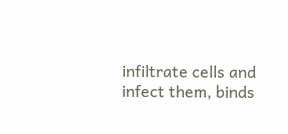infiltrate cells and infect them, binds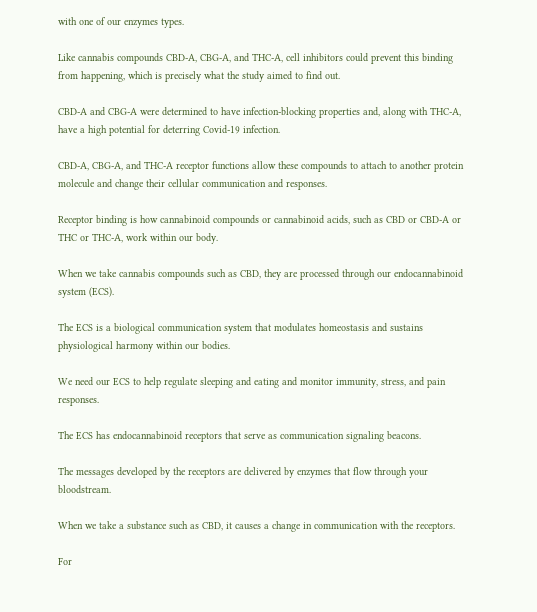with one of our enzymes types.

Like cannabis compounds CBD-A, CBG-A, and THC-A, cell inhibitors could prevent this binding from happening, which is precisely what the study aimed to find out.

CBD-A and CBG-A were determined to have infection-blocking properties and, along with THC-A, have a high potential for deterring Covid-19 infection.

CBD-A, CBG-A, and THC-A receptor functions allow these compounds to attach to another protein molecule and change their cellular communication and responses.

Receptor binding is how cannabinoid compounds or cannabinoid acids, such as CBD or CBD-A or THC or THC-A, work within our body.

When we take cannabis compounds such as CBD, they are processed through our endocannabinoid system (ECS).

The ECS is a biological communication system that modulates homeostasis and sustains physiological harmony within our bodies.

We need our ECS to help regulate sleeping and eating and monitor immunity, stress, and pain responses.

The ECS has endocannabinoid receptors that serve as communication signaling beacons.

The messages developed by the receptors are delivered by enzymes that flow through your bloodstream.

When we take a substance such as CBD, it causes a change in communication with the receptors.

For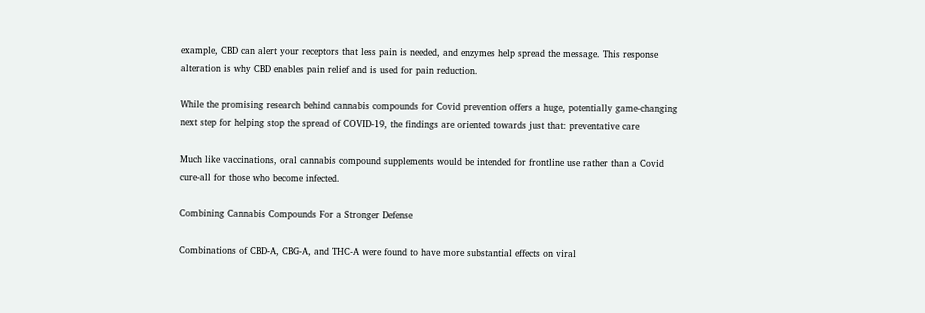example, CBD can alert your receptors that less pain is needed, and enzymes help spread the message. This response alteration is why CBD enables pain relief and is used for pain reduction.

While the promising research behind cannabis compounds for Covid prevention offers a huge, potentially game-changing next step for helping stop the spread of COVID-19, the findings are oriented towards just that: preventative care

Much like vaccinations, oral cannabis compound supplements would be intended for frontline use rather than a Covid cure-all for those who become infected.

Combining Cannabis Compounds For a Stronger Defense

Combinations of CBD-A, CBG-A, and THC-A were found to have more substantial effects on viral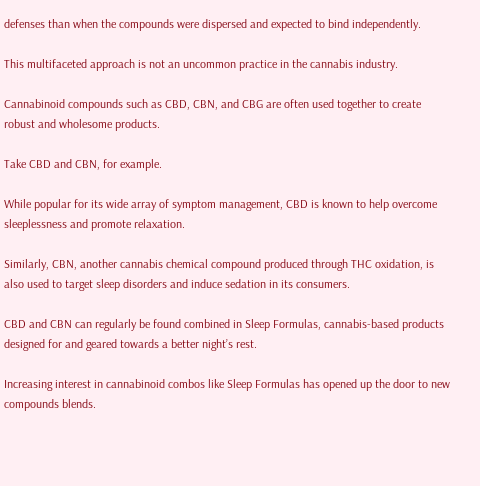defenses than when the compounds were dispersed and expected to bind independently.

This multifaceted approach is not an uncommon practice in the cannabis industry.

Cannabinoid compounds such as CBD, CBN, and CBG are often used together to create robust and wholesome products.

Take CBD and CBN, for example.

While popular for its wide array of symptom management, CBD is known to help overcome sleeplessness and promote relaxation.

Similarly, CBN, another cannabis chemical compound produced through THC oxidation, is also used to target sleep disorders and induce sedation in its consumers.

CBD and CBN can regularly be found combined in Sleep Formulas, cannabis-based products designed for and geared towards a better night’s rest.

Increasing interest in cannabinoid combos like Sleep Formulas has opened up the door to new compounds blends.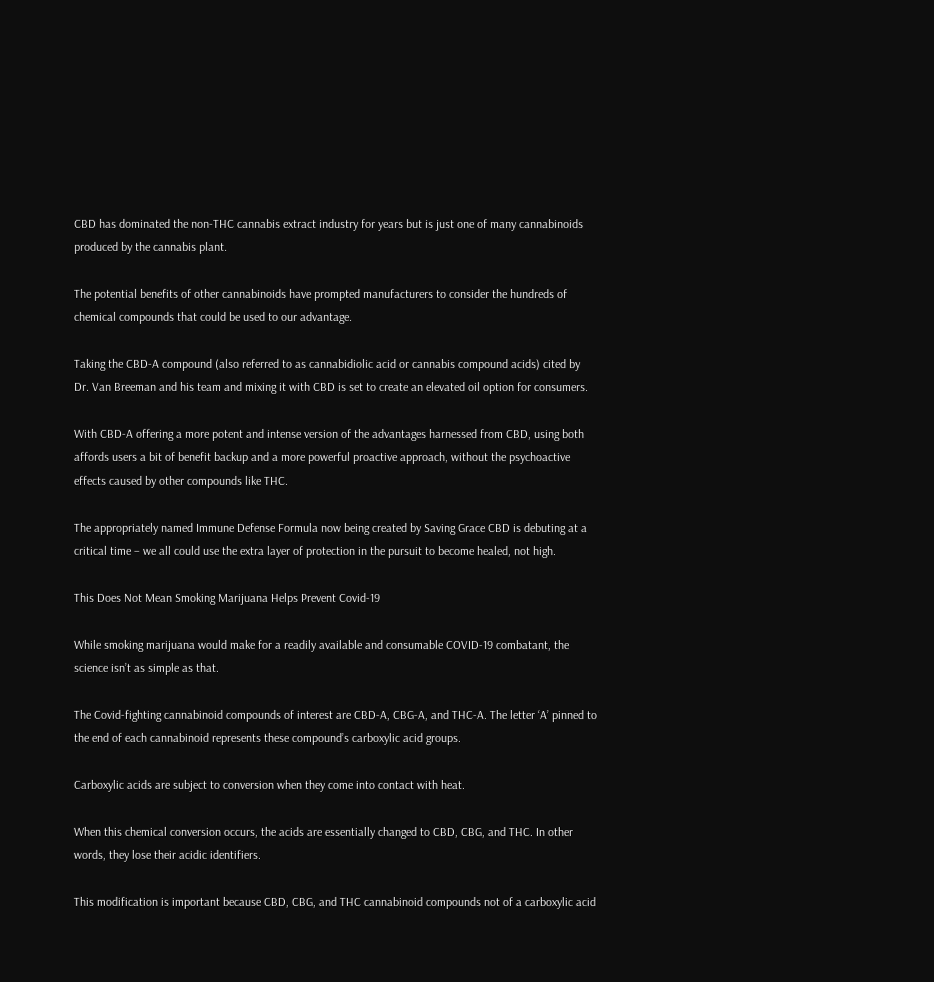CBD has dominated the non-THC cannabis extract industry for years but is just one of many cannabinoids produced by the cannabis plant.

The potential benefits of other cannabinoids have prompted manufacturers to consider the hundreds of chemical compounds that could be used to our advantage.

Taking the CBD-A compound (also referred to as cannabidiolic acid or cannabis compound acids) cited by Dr. Van Breeman and his team and mixing it with CBD is set to create an elevated oil option for consumers.

With CBD-A offering a more potent and intense version of the advantages harnessed from CBD, using both affords users a bit of benefit backup and a more powerful proactive approach, without the psychoactive effects caused by other compounds like THC.

The appropriately named Immune Defense Formula now being created by Saving Grace CBD is debuting at a critical time – we all could use the extra layer of protection in the pursuit to become healed, not high.

This Does Not Mean Smoking Marijuana Helps Prevent Covid-19

While smoking marijuana would make for a readily available and consumable COVID-19 combatant, the science isn’t as simple as that.

The Covid-fighting cannabinoid compounds of interest are CBD-A, CBG-A, and THC-A. The letter ‘A’ pinned to the end of each cannabinoid represents these compound’s carboxylic acid groups.

Carboxylic acids are subject to conversion when they come into contact with heat.

When this chemical conversion occurs, the acids are essentially changed to CBD, CBG, and THC. In other words, they lose their acidic identifiers.

This modification is important because CBD, CBG, and THC cannabinoid compounds not of a carboxylic acid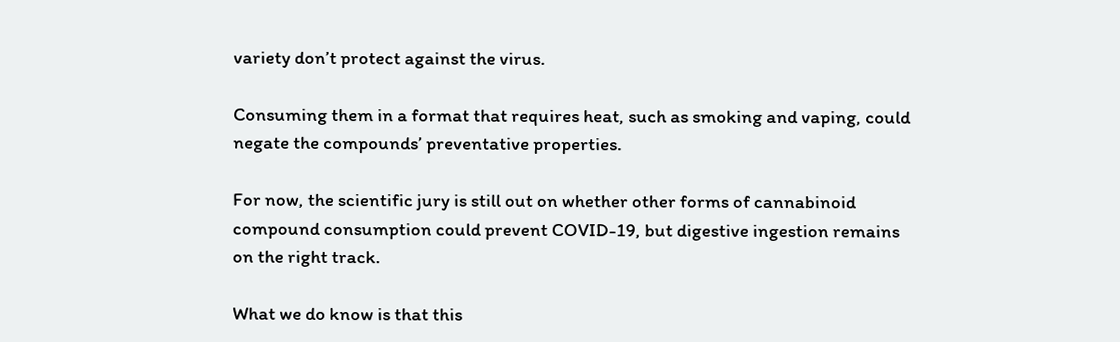variety don’t protect against the virus.

Consuming them in a format that requires heat, such as smoking and vaping, could negate the compounds’ preventative properties.

For now, the scientific jury is still out on whether other forms of cannabinoid compound consumption could prevent COVID-19, but digestive ingestion remains on the right track.

What we do know is that this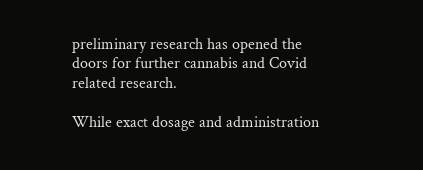preliminary research has opened the doors for further cannabis and Covid related research.

While exact dosage and administration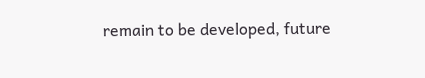remain to be developed, future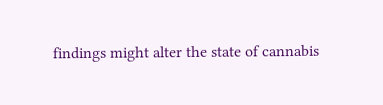findings might alter the state of cannabis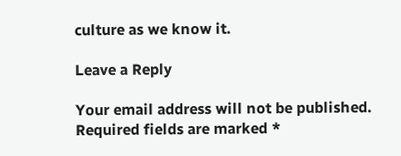culture as we know it.

Leave a Reply

Your email address will not be published. Required fields are marked *